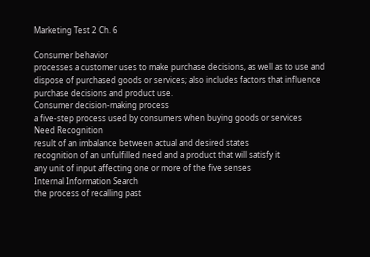Marketing Test 2 Ch. 6

Consumer behavior
processes a customer uses to make purchase decisions, as well as to use and dispose of purchased goods or services; also includes factors that influence purchase decisions and product use.
Consumer decision-making process
a five-step process used by consumers when buying goods or services
Need Recognition
result of an imbalance between actual and desired states
recognition of an unfulfilled need and a product that will satisfy it
any unit of input affecting one or more of the five senses
Internal Information Search
the process of recalling past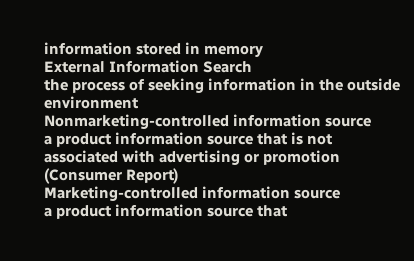information stored in memory
External Information Search
the process of seeking information in the outside environment
Nonmarketing-controlled information source
a product information source that is not associated with advertising or promotion (Consumer Report)
Marketing-controlled information source
a product information source that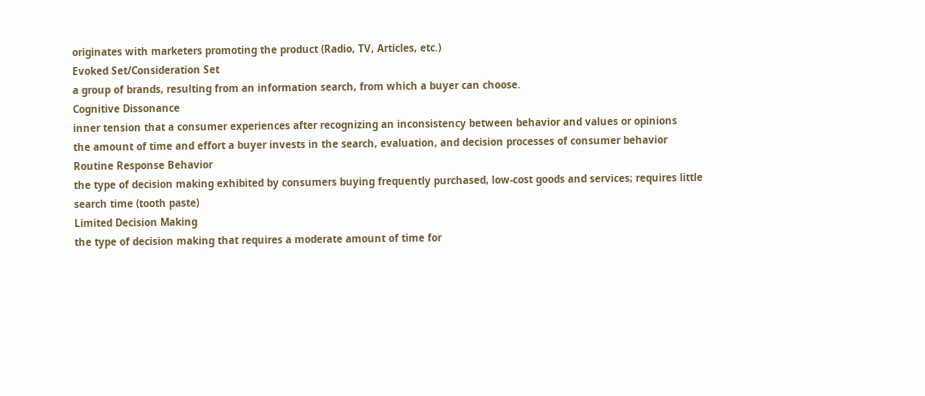originates with marketers promoting the product (Radio, TV, Articles, etc.)
Evoked Set/Consideration Set
a group of brands, resulting from an information search, from which a buyer can choose.
Cognitive Dissonance
inner tension that a consumer experiences after recognizing an inconsistency between behavior and values or opinions
the amount of time and effort a buyer invests in the search, evaluation, and decision processes of consumer behavior
Routine Response Behavior
the type of decision making exhibited by consumers buying frequently purchased, low-cost goods and services; requires little search time (tooth paste)
Limited Decision Making
the type of decision making that requires a moderate amount of time for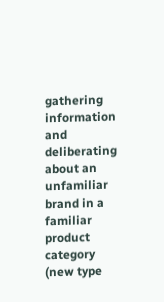gathering information and deliberating about an unfamiliar brand in a familiar product category (new type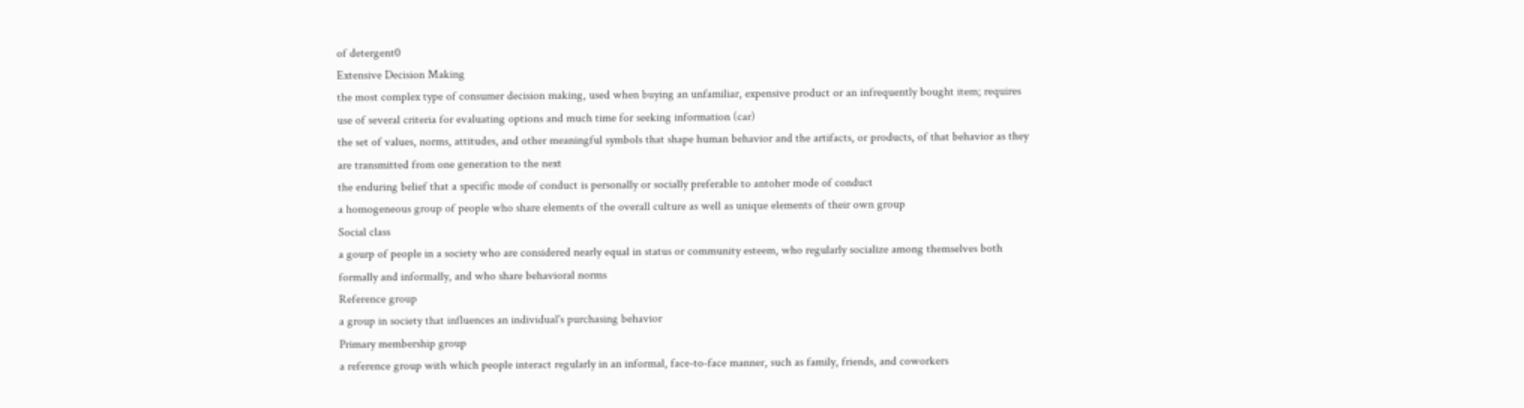of detergent0
Extensive Decision Making
the most complex type of consumer decision making, used when buying an unfamiliar, expensive product or an infrequently bought item; requires use of several criteria for evaluating options and much time for seeking information (car)
the set of values, norms, attitudes, and other meaningful symbols that shape human behavior and the artifacts, or products, of that behavior as they are transmitted from one generation to the next
the enduring belief that a specific mode of conduct is personally or socially preferable to antoher mode of conduct
a homogeneous group of people who share elements of the overall culture as well as unique elements of their own group
Social class
a gourp of people in a society who are considered nearly equal in status or community esteem, who regularly socialize among themselves both formally and informally, and who share behavioral norms
Reference group
a group in society that influences an individual's purchasing behavior
Primary membership group
a reference group with which people interact regularly in an informal, face-to-face manner, such as family, friends, and coworkers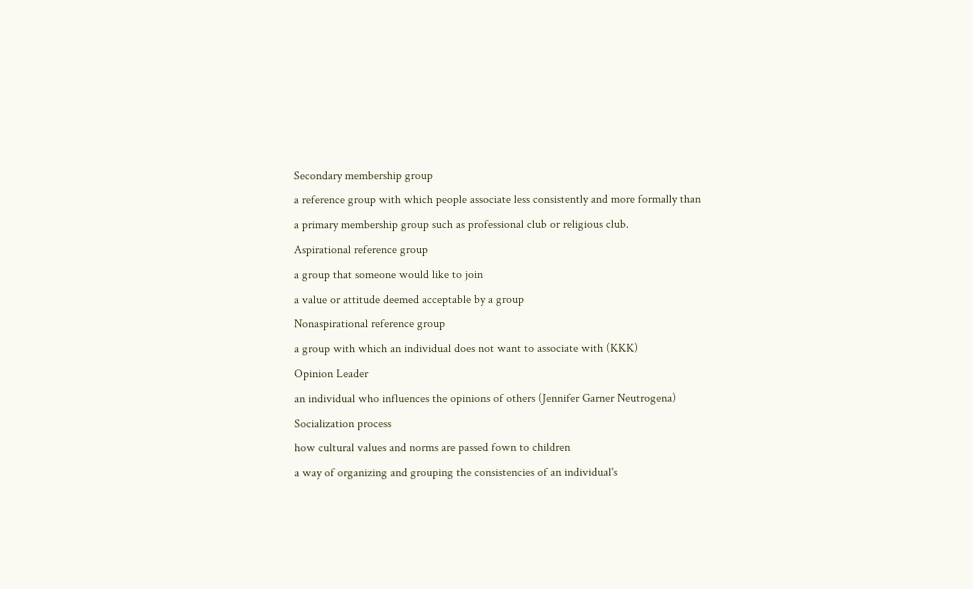Secondary membership group
a reference group with which people associate less consistently and more formally than a primary membership group such as professional club or religious club.
Aspirational reference group
a group that someone would like to join
a value or attitude deemed acceptable by a group
Nonaspirational reference group
a group with which an individual does not want to associate with (KKK)
Opinion Leader
an individual who influences the opinions of others (Jennifer Garner Neutrogena)
Socialization process
how cultural values and norms are passed fown to children
a way of organizing and grouping the consistencies of an individual's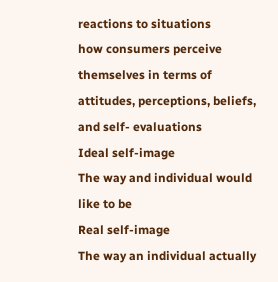reactions to situations
how consumers perceive themselves in terms of attitudes, perceptions, beliefs, and self- evaluations
Ideal self-image
The way and individual would like to be
Real self-image
The way an individual actually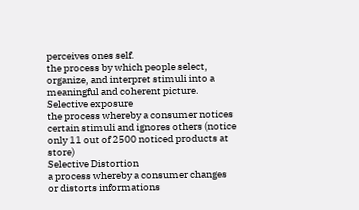perceives ones self.
the process by which people select, organize, and interpret stimuli into a meaningful and coherent picture.
Selective exposure
the process whereby a consumer notices certain stimuli and ignores others (notice only 11 out of 2500 noticed products at store)
Selective Distortion
a process whereby a consumer changes or distorts informations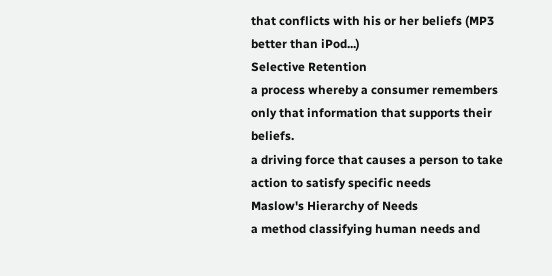that conflicts with his or her beliefs (MP3 better than iPod...)
Selective Retention
a process whereby a consumer remembers only that information that supports their beliefs.
a driving force that causes a person to take action to satisfy specific needs
Maslow's Hierarchy of Needs
a method classifying human needs and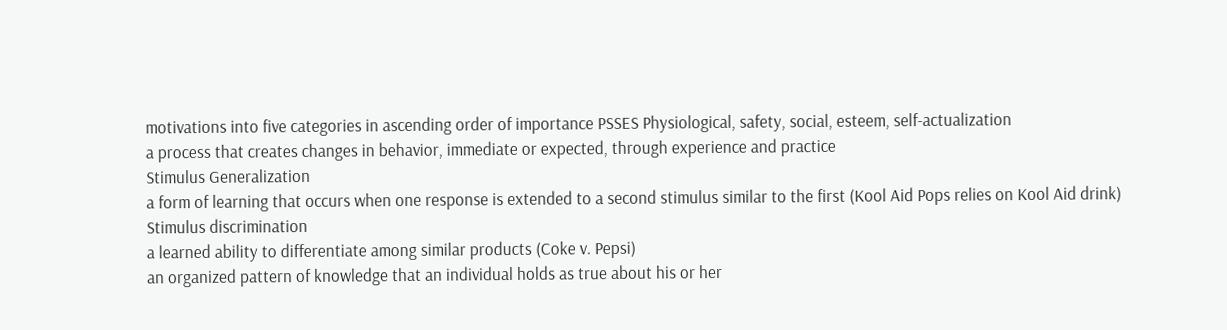motivations into five categories in ascending order of importance PSSES Physiological, safety, social, esteem, self-actualization
a process that creates changes in behavior, immediate or expected, through experience and practice
Stimulus Generalization
a form of learning that occurs when one response is extended to a second stimulus similar to the first (Kool Aid Pops relies on Kool Aid drink)
Stimulus discrimination
a learned ability to differentiate among similar products (Coke v. Pepsi)
an organized pattern of knowledge that an individual holds as true about his or her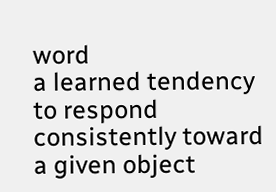word
a learned tendency to respond consistently toward a given object